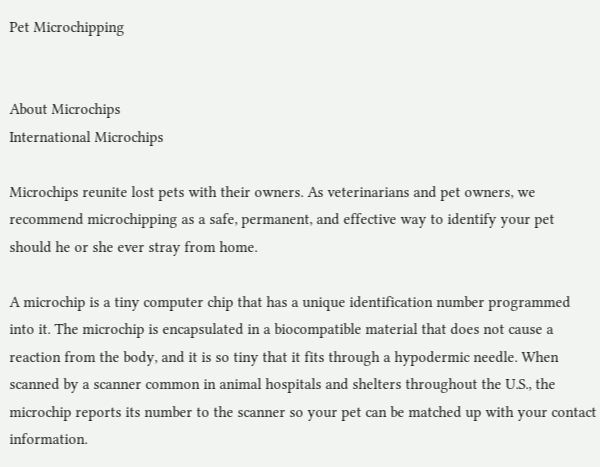Pet Microchipping


About Microchips
International Microchips

Microchips reunite lost pets with their owners. As veterinarians and pet owners, we recommend microchipping as a safe, permanent, and effective way to identify your pet should he or she ever stray from home.

A microchip is a tiny computer chip that has a unique identification number programmed into it. The microchip is encapsulated in a biocompatible material that does not cause a reaction from the body, and it is so tiny that it fits through a hypodermic needle. When scanned by a scanner common in animal hospitals and shelters throughout the U.S., the microchip reports its number to the scanner so your pet can be matched up with your contact information.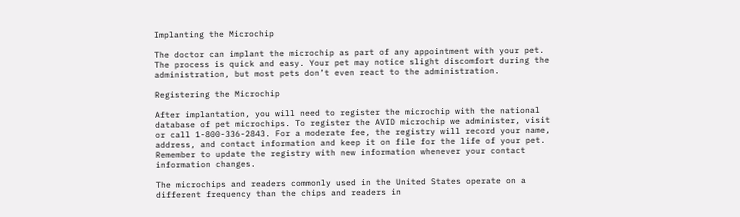Implanting the Microchip

The doctor can implant the microchip as part of any appointment with your pet. The process is quick and easy. Your pet may notice slight discomfort during the administration, but most pets don’t even react to the administration.

Registering the Microchip

After implantation, you will need to register the microchip with the national database of pet microchips. To register the AVID microchip we administer, visit or call 1-800-336-2843. For a moderate fee, the registry will record your name, address, and contact information and keep it on file for the life of your pet. Remember to update the registry with new information whenever your contact information changes.

The microchips and readers commonly used in the United States operate on a different frequency than the chips and readers in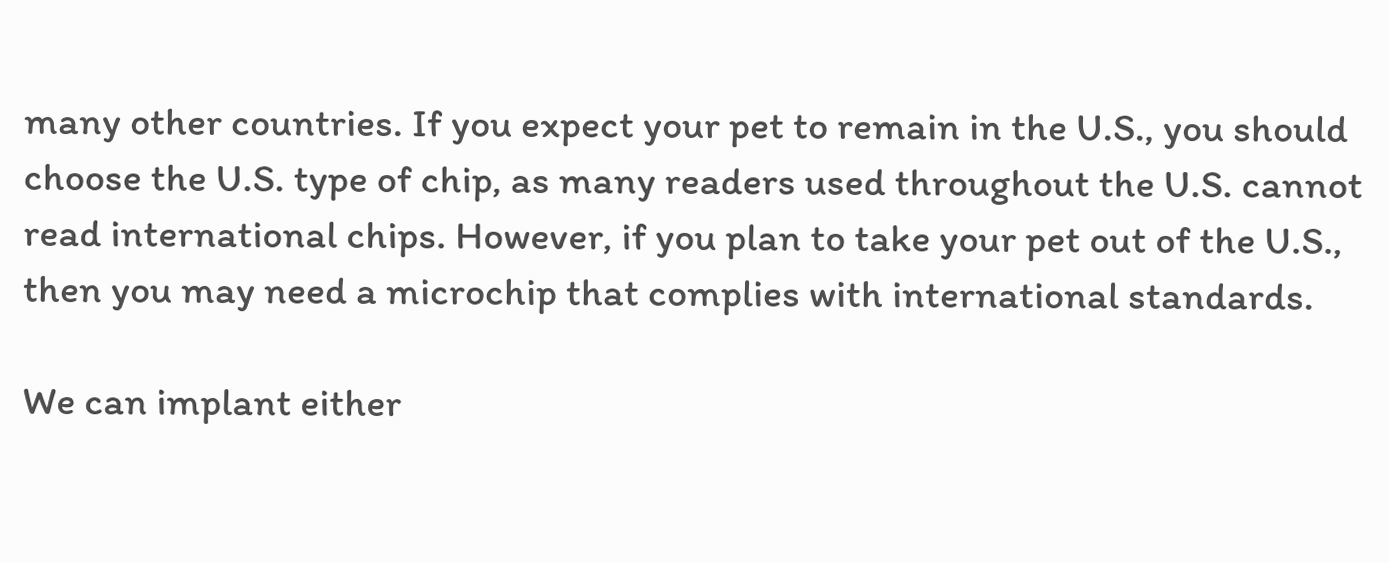many other countries. If you expect your pet to remain in the U.S., you should choose the U.S. type of chip, as many readers used throughout the U.S. cannot read international chips. However, if you plan to take your pet out of the U.S., then you may need a microchip that complies with international standards.

We can implant either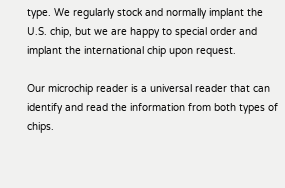type. We regularly stock and normally implant the U.S. chip, but we are happy to special order and implant the international chip upon request.

Our microchip reader is a universal reader that can identify and read the information from both types of chips.